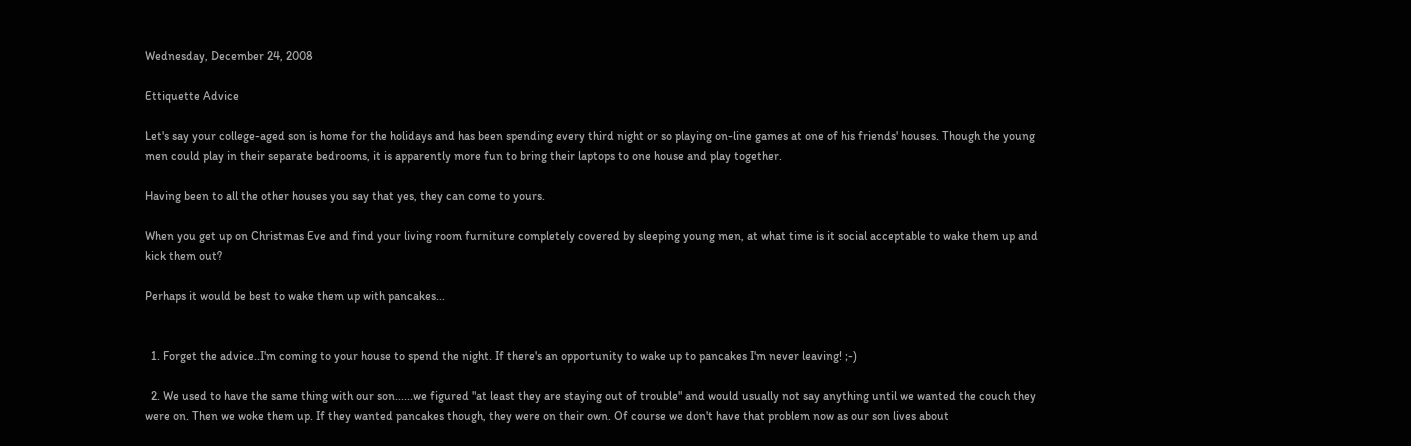Wednesday, December 24, 2008

Ettiquette Advice

Let's say your college-aged son is home for the holidays and has been spending every third night or so playing on-line games at one of his friends' houses. Though the young men could play in their separate bedrooms, it is apparently more fun to bring their laptops to one house and play together.

Having been to all the other houses you say that yes, they can come to yours.

When you get up on Christmas Eve and find your living room furniture completely covered by sleeping young men, at what time is it social acceptable to wake them up and kick them out?

Perhaps it would be best to wake them up with pancakes...


  1. Forget the advice..I'm coming to your house to spend the night. If there's an opportunity to wake up to pancakes I'm never leaving! ;-)

  2. We used to have the same thing with our son......we figured "at least they are staying out of trouble" and would usually not say anything until we wanted the couch they were on. Then we woke them up. If they wanted pancakes though, they were on their own. Of course we don't have that problem now as our son lives about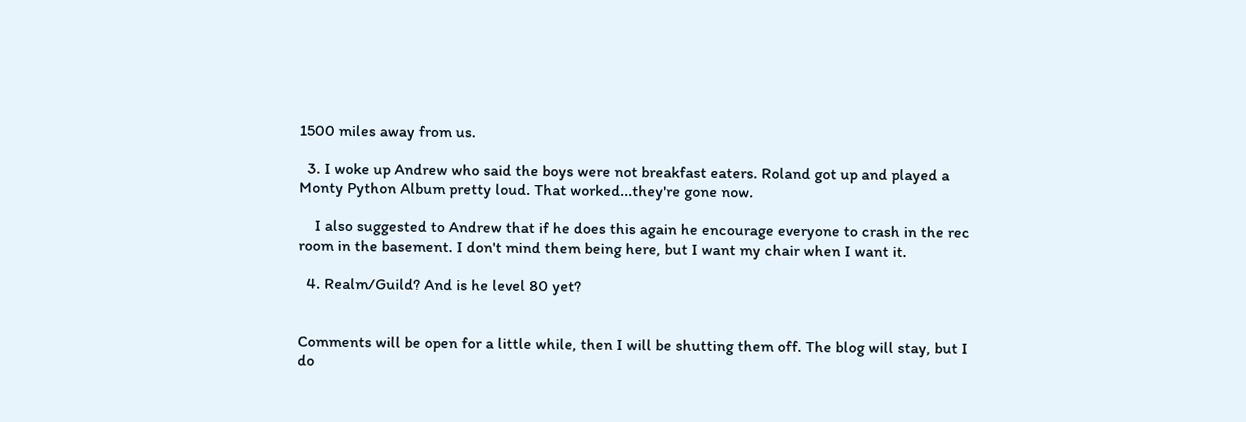1500 miles away from us.

  3. I woke up Andrew who said the boys were not breakfast eaters. Roland got up and played a Monty Python Album pretty loud. That worked...they're gone now.

    I also suggested to Andrew that if he does this again he encourage everyone to crash in the rec room in the basement. I don't mind them being here, but I want my chair when I want it.

  4. Realm/Guild? And is he level 80 yet?


Comments will be open for a little while, then I will be shutting them off. The blog will stay, but I do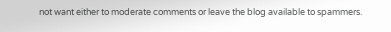not want either to moderate comments or leave the blog available to spammers.